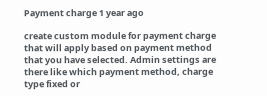Payment charge 1 year ago

create custom module for payment charge that will apply based on payment method that you have selected. Admin settings are there like which payment method, charge type fixed or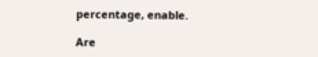percentage, enable.

Are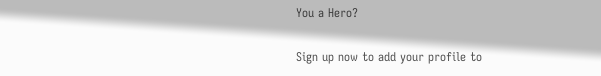You a Hero?

Sign up now to add your profile to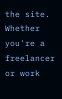the site. Whether you're a freelancer or work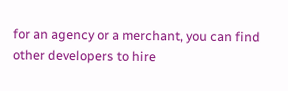for an agency or a merchant, you can find other developers to hire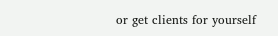or get clients for yourself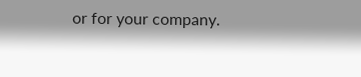or for your company.